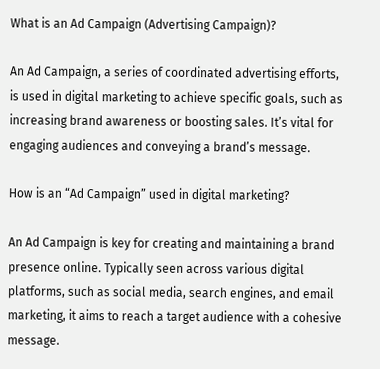What is an Ad Campaign (Advertising Campaign)?

An Ad Campaign, a series of coordinated advertising efforts, is used in digital marketing to achieve specific goals, such as increasing brand awareness or boosting sales. It’s vital for engaging audiences and conveying a brand’s message.

How is an “Ad Campaign” used in digital marketing?

An Ad Campaign is key for creating and maintaining a brand presence online. Typically seen across various digital platforms, such as social media, search engines, and email marketing, it aims to reach a target audience with a cohesive message.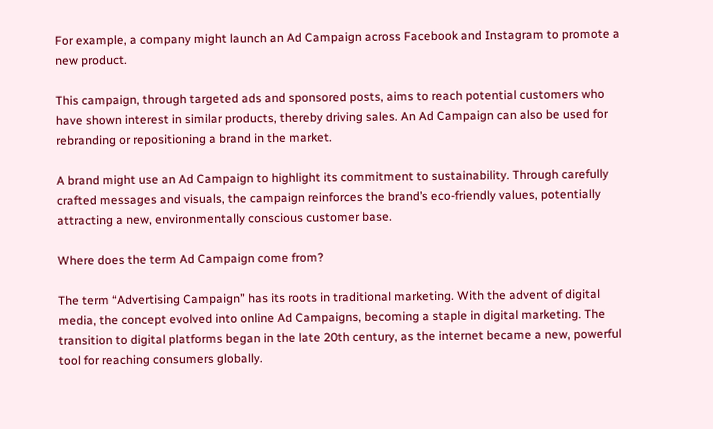For example, a company might launch an Ad Campaign across Facebook and Instagram to promote a new product.

This campaign, through targeted ads and sponsored posts, aims to reach potential customers who have shown interest in similar products, thereby driving sales. An Ad Campaign can also be used for rebranding or repositioning a brand in the market.

A brand might use an Ad Campaign to highlight its commitment to sustainability. Through carefully crafted messages and visuals, the campaign reinforces the brand’s eco-friendly values, potentially attracting a new, environmentally conscious customer base.

Where does the term Ad Campaign come from?

The term “Advertising Campaign” has its roots in traditional marketing. With the advent of digital media, the concept evolved into online Ad Campaigns, becoming a staple in digital marketing. The transition to digital platforms began in the late 20th century, as the internet became a new, powerful tool for reaching consumers globally.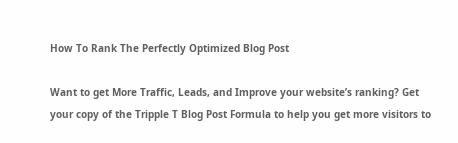How To Rank The Perfectly Optimized Blog Post

Want to get More Traffic, Leads, and Improve your website’s ranking? Get your copy of the Tripple T Blog Post Formula to help you get more visitors to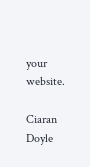your website.

Ciaran Doyle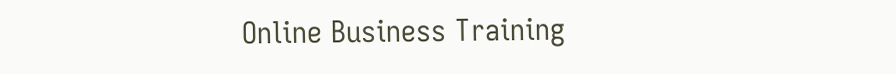Online Business Training